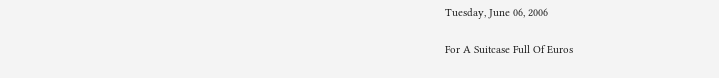Tuesday, June 06, 2006

For A Suitcase Full Of Euros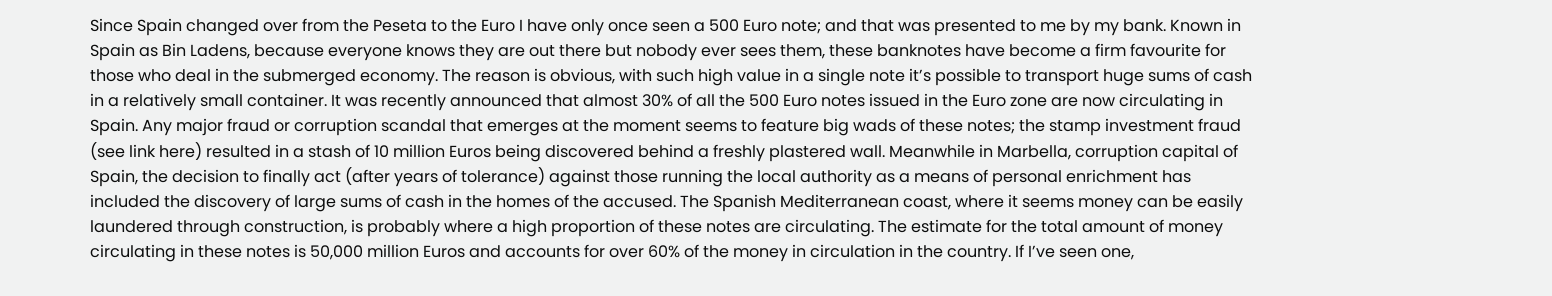Since Spain changed over from the Peseta to the Euro I have only once seen a 500 Euro note; and that was presented to me by my bank. Known in Spain as Bin Ladens, because everyone knows they are out there but nobody ever sees them, these banknotes have become a firm favourite for those who deal in the submerged economy. The reason is obvious, with such high value in a single note it’s possible to transport huge sums of cash in a relatively small container. It was recently announced that almost 30% of all the 500 Euro notes issued in the Euro zone are now circulating in Spain. Any major fraud or corruption scandal that emerges at the moment seems to feature big wads of these notes; the stamp investment fraud (see link here) resulted in a stash of 10 million Euros being discovered behind a freshly plastered wall. Meanwhile in Marbella, corruption capital of Spain, the decision to finally act (after years of tolerance) against those running the local authority as a means of personal enrichment has included the discovery of large sums of cash in the homes of the accused. The Spanish Mediterranean coast, where it seems money can be easily laundered through construction, is probably where a high proportion of these notes are circulating. The estimate for the total amount of money circulating in these notes is 50,000 million Euros and accounts for over 60% of the money in circulation in the country. If I’ve seen one,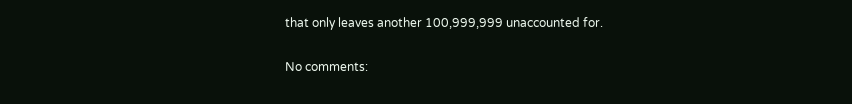that only leaves another 100,999,999 unaccounted for.

No comments: